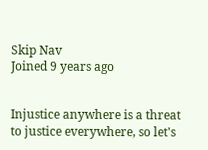Skip Nav
Joined 9 years ago


Injustice anywhere is a threat to justice everywhere, so let's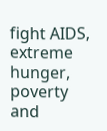fight AIDS, extreme hunger, poverty and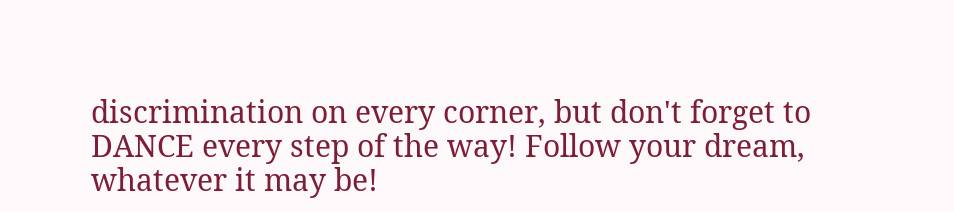discrimination on every corner, but don't forget to DANCE every step of the way! Follow your dream, whatever it may be!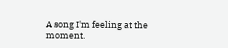A song I'm feeling at the moment.